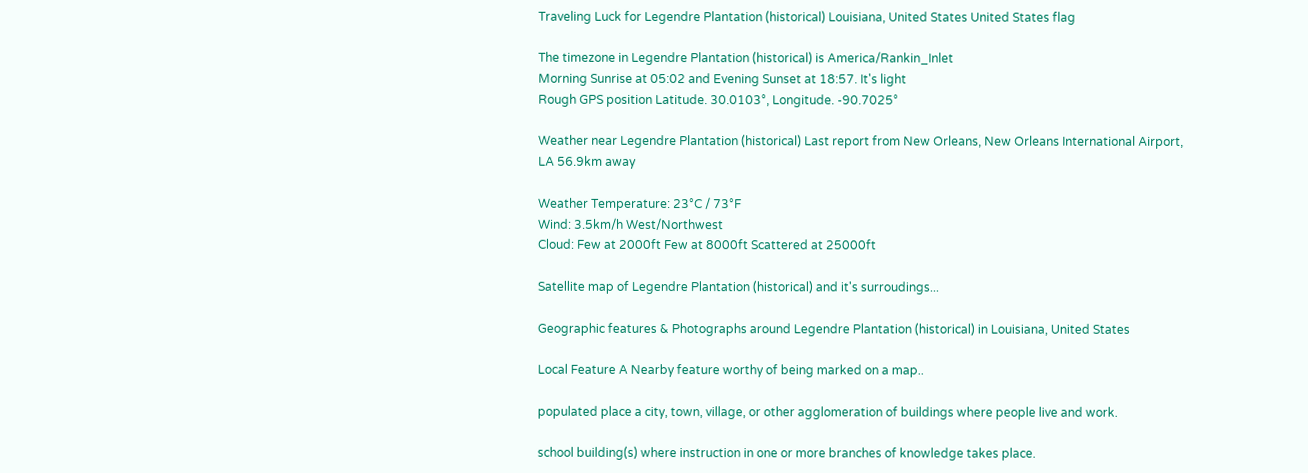Traveling Luck for Legendre Plantation (historical) Louisiana, United States United States flag

The timezone in Legendre Plantation (historical) is America/Rankin_Inlet
Morning Sunrise at 05:02 and Evening Sunset at 18:57. It's light
Rough GPS position Latitude. 30.0103°, Longitude. -90.7025°

Weather near Legendre Plantation (historical) Last report from New Orleans, New Orleans International Airport, LA 56.9km away

Weather Temperature: 23°C / 73°F
Wind: 3.5km/h West/Northwest
Cloud: Few at 2000ft Few at 8000ft Scattered at 25000ft

Satellite map of Legendre Plantation (historical) and it's surroudings...

Geographic features & Photographs around Legendre Plantation (historical) in Louisiana, United States

Local Feature A Nearby feature worthy of being marked on a map..

populated place a city, town, village, or other agglomeration of buildings where people live and work.

school building(s) where instruction in one or more branches of knowledge takes place.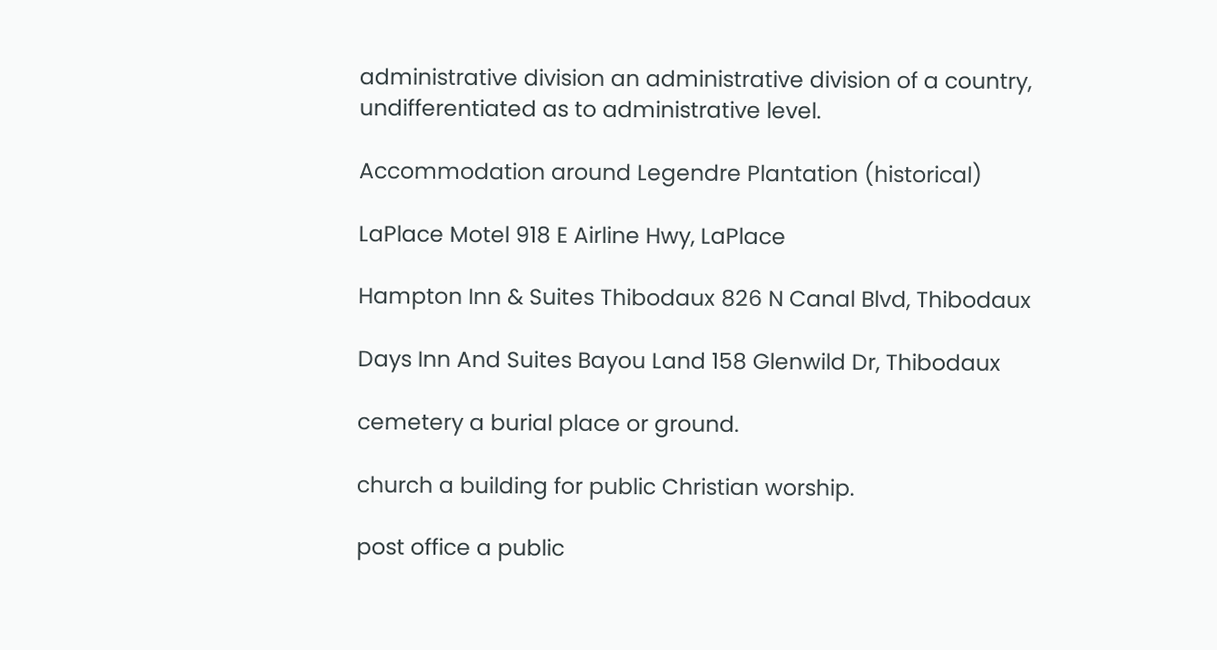administrative division an administrative division of a country, undifferentiated as to administrative level.

Accommodation around Legendre Plantation (historical)

LaPlace Motel 918 E Airline Hwy, LaPlace

Hampton Inn & Suites Thibodaux 826 N Canal Blvd, Thibodaux

Days Inn And Suites Bayou Land 158 Glenwild Dr, Thibodaux

cemetery a burial place or ground.

church a building for public Christian worship.

post office a public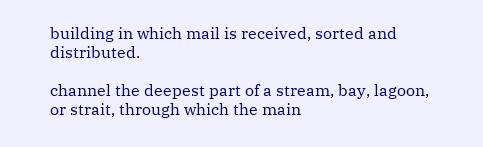building in which mail is received, sorted and distributed.

channel the deepest part of a stream, bay, lagoon, or strait, through which the main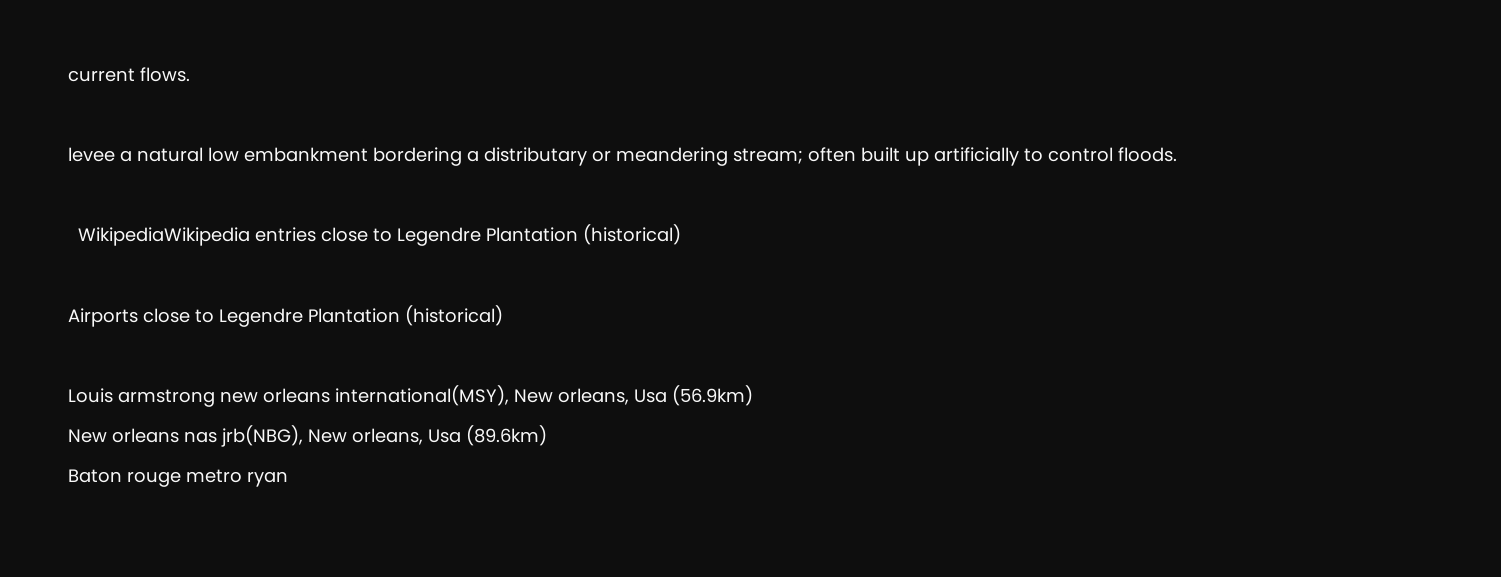current flows.

levee a natural low embankment bordering a distributary or meandering stream; often built up artificially to control floods.

  WikipediaWikipedia entries close to Legendre Plantation (historical)

Airports close to Legendre Plantation (historical)

Louis armstrong new orleans international(MSY), New orleans, Usa (56.9km)
New orleans nas jrb(NBG), New orleans, Usa (89.6km)
Baton rouge metro ryan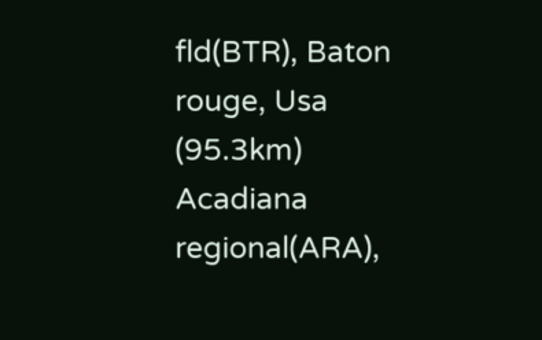fld(BTR), Baton rouge, Usa (95.3km)
Acadiana regional(ARA),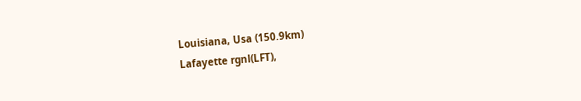Louisiana, Usa (150.9km)
Lafayette rgnl(LFT),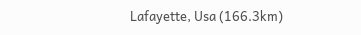Lafayette, Usa (166.3km)